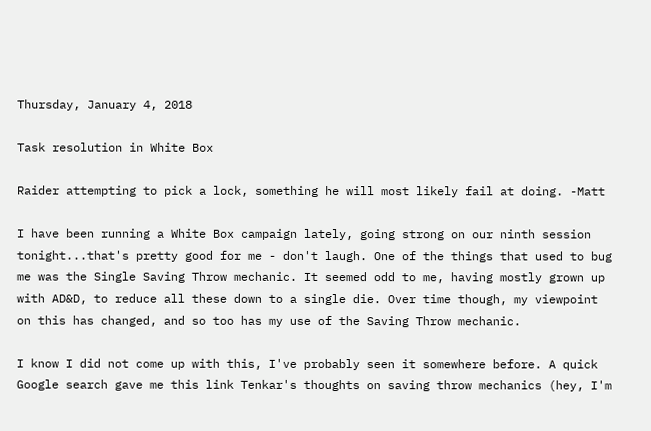Thursday, January 4, 2018

Task resolution in White Box

Raider attempting to pick a lock, something he will most likely fail at doing. -Matt

I have been running a White Box campaign lately, going strong on our ninth session tonight...that's pretty good for me - don't laugh. One of the things that used to bug me was the Single Saving Throw mechanic. It seemed odd to me, having mostly grown up with AD&D, to reduce all these down to a single die. Over time though, my viewpoint on this has changed, and so too has my use of the Saving Throw mechanic.

I know I did not come up with this, I've probably seen it somewhere before. A quick Google search gave me this link Tenkar's thoughts on saving throw mechanics (hey, I'm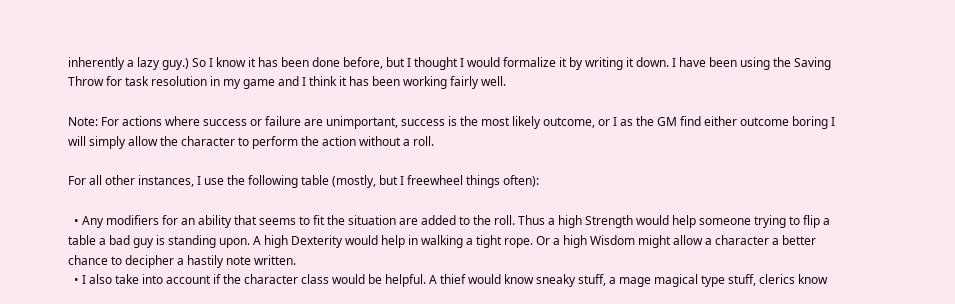inherently a lazy guy.) So I know it has been done before, but I thought I would formalize it by writing it down. I have been using the Saving Throw for task resolution in my game and I think it has been working fairly well.

Note: For actions where success or failure are unimportant, success is the most likely outcome, or I as the GM find either outcome boring I will simply allow the character to perform the action without a roll.

For all other instances, I use the following table (mostly, but I freewheel things often):

  • Any modifiers for an ability that seems to fit the situation are added to the roll. Thus a high Strength would help someone trying to flip a table a bad guy is standing upon. A high Dexterity would help in walking a tight rope. Or a high Wisdom might allow a character a better chance to decipher a hastily note written.
  • I also take into account if the character class would be helpful. A thief would know sneaky stuff, a mage magical type stuff, clerics know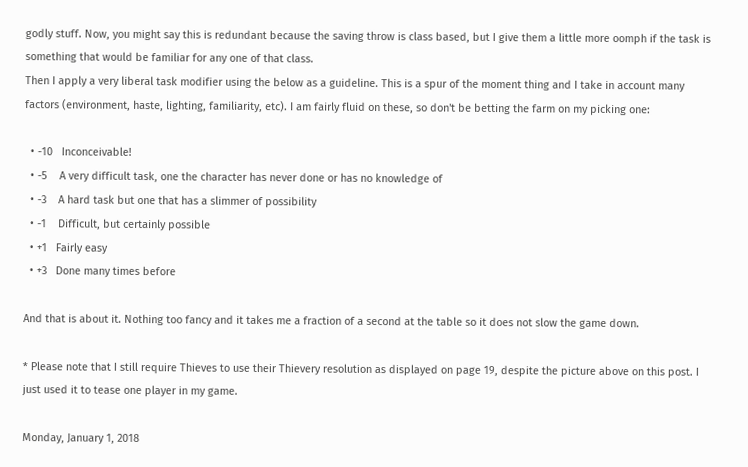godly stuff. Now, you might say this is redundant because the saving throw is class based, but I give them a little more oomph if the task is something that would be familiar for any one of that class.
Then I apply a very liberal task modifier using the below as a guideline. This is a spur of the moment thing and I take in account many factors (environment, haste, lighting, familiarity, etc). I am fairly fluid on these, so don't be betting the farm on my picking one:

  • -10   Inconceivable!
  • -5    A very difficult task, one the character has never done or has no knowledge of
  • -3    A hard task but one that has a slimmer of possibility
  • -1    Difficult, but certainly possible
  • +1   Fairly easy
  • +3   Done many times before

And that is about it. Nothing too fancy and it takes me a fraction of a second at the table so it does not slow the game down.

* Please note that I still require Thieves to use their Thievery resolution as displayed on page 19, despite the picture above on this post. I just used it to tease one player in my game.

Monday, January 1, 2018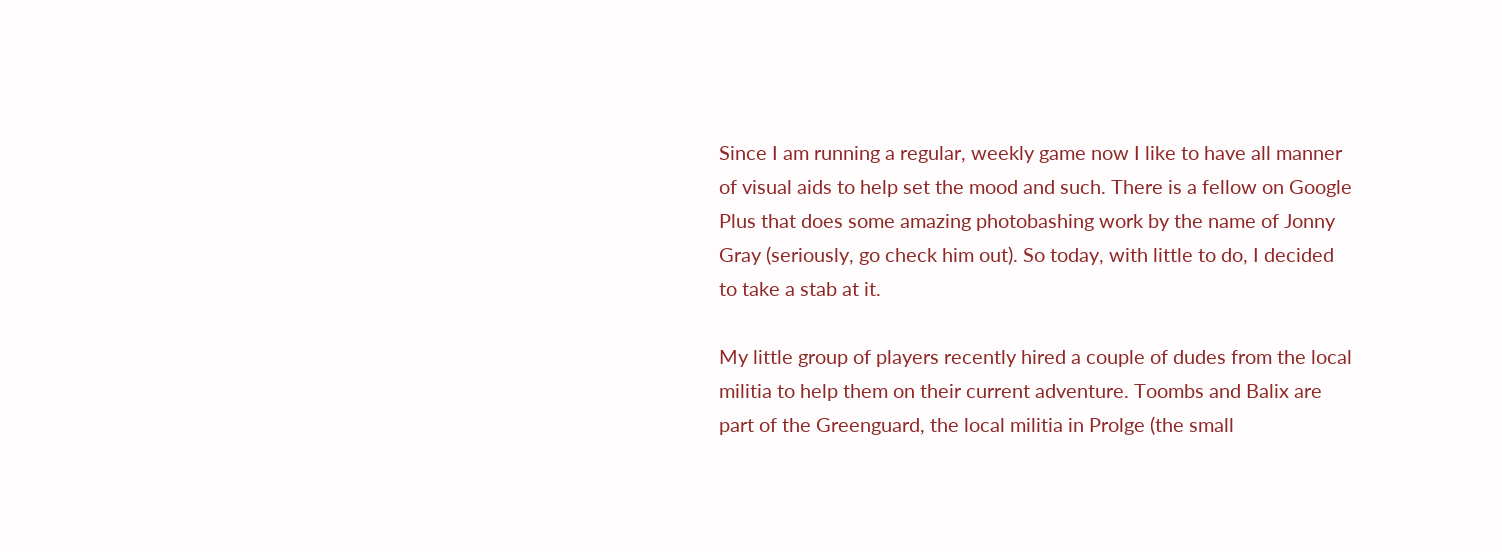Since I am running a regular, weekly game now I like to have all manner of visual aids to help set the mood and such. There is a fellow on Google Plus that does some amazing photobashing work by the name of Jonny Gray (seriously, go check him out). So today, with little to do, I decided to take a stab at it.

My little group of players recently hired a couple of dudes from the local militia to help them on their current adventure. Toombs and Balix are part of the Greenguard, the local militia in Prolge (the small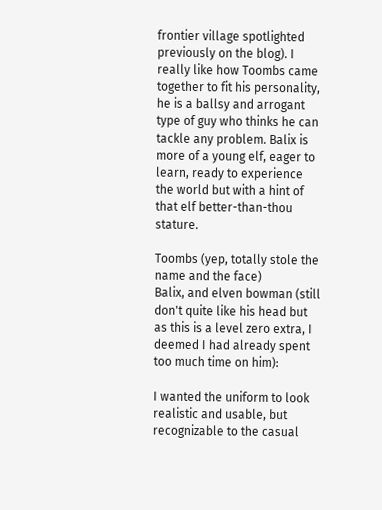frontier village spotlighted previously on the blog). I really like how Toombs came together to fit his personality, he is a ballsy and arrogant type of guy who thinks he can tackle any problem. Balix is more of a young elf, eager to learn, ready to experience the world but with a hint of that elf better-than-thou stature.

Toombs (yep, totally stole the name and the face)
Balix, and elven bowman (still don't quite like his head but as this is a level zero extra, I deemed I had already spent too much time on him):

I wanted the uniform to look realistic and usable, but recognizable to the casual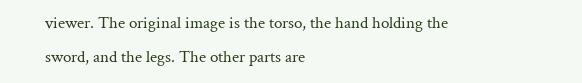viewer. The original image is the torso, the hand holding the sword, and the legs. The other parts are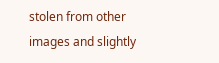stolen from other images and slightly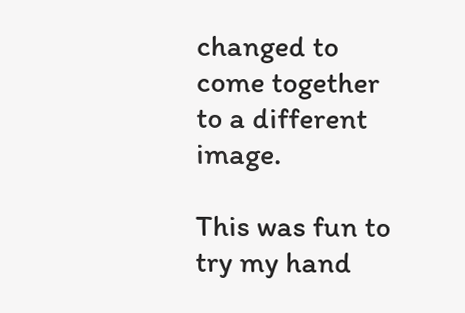changed to come together to a different image.

This was fun to try my hand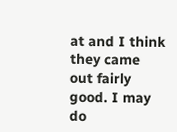at and I think they came out fairly good. I may do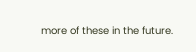more of these in the future.